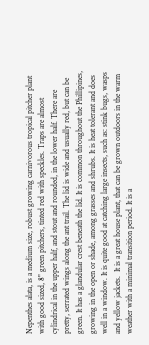Nepenthes alata, is a medium size, robust growing carnivorous tropical pitcher plant with good sized, 8" green pitchers, tinted red with speckles. Traps are almost cylindrical in the upper half, and stout and rounded, in the lower half. There are pretty, serrated wings along the ant trail. The lid is wide and usually red, but can be green. It has a glandular crest beneath the lid. It is common throughout the Phillipines, growing in the open or shade, among grasses and shrubs. It is heat tolerant and does well in a window. It is quite good at catching large insects, such as: stink bugs, wasps and yellow jackets.  It is a great house plant, that can be grown outdoors in the warm weather with a minimal transition period. It is a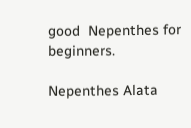good  Nepenthes for beginners.

Nepenthes Alata